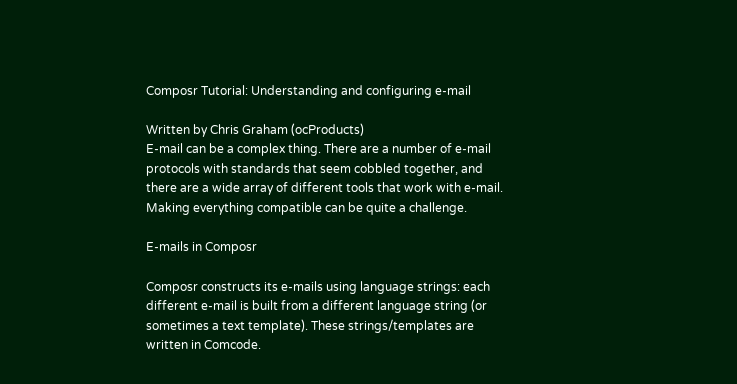Composr Tutorial: Understanding and configuring e-mail

Written by Chris Graham (ocProducts)
E-mail can be a complex thing. There are a number of e-mail protocols with standards that seem cobbled together, and there are a wide array of different tools that work with e-mail. Making everything compatible can be quite a challenge.

E-mails in Composr

Composr constructs its e-mails using language strings: each different e-mail is built from a different language string (or sometimes a text template). These strings/templates are written in Comcode.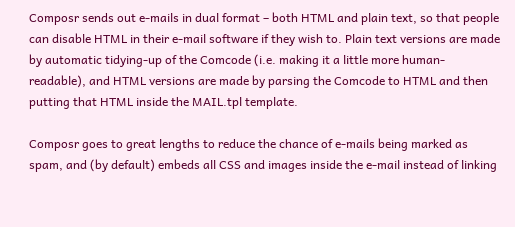Composr sends out e-mails in dual format – both HTML and plain text, so that people can disable HTML in their e-mail software if they wish to. Plain text versions are made by automatic tidying-up of the Comcode (i.e. making it a little more human-readable), and HTML versions are made by parsing the Comcode to HTML and then putting that HTML inside the MAIL.tpl template.

Composr goes to great lengths to reduce the chance of e-mails being marked as spam, and (by default) embeds all CSS and images inside the e-mail instead of linking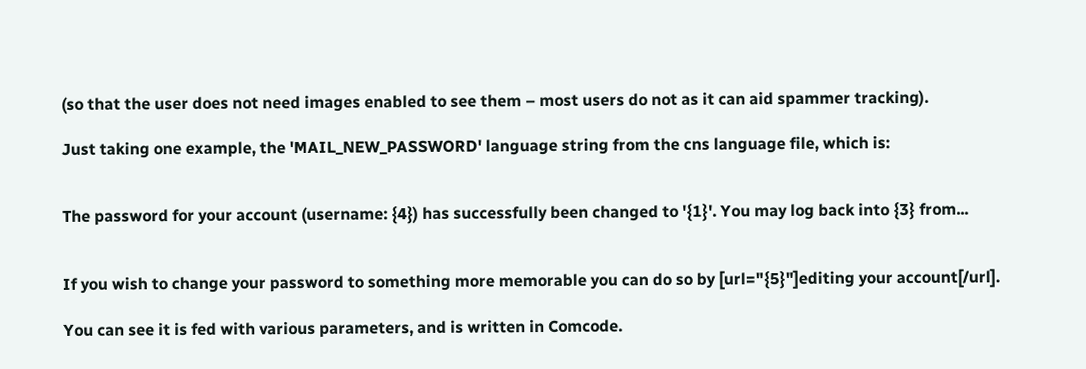(so that the user does not need images enabled to see them – most users do not as it can aid spammer tracking).

Just taking one example, the 'MAIL_NEW_PASSWORD' language string from the cns language file, which is:


The password for your account (username: {4}) has successfully been changed to '{1}'. You may log back into {3} from...


If you wish to change your password to something more memorable you can do so by [url="{5}"]editing your account[/url].

You can see it is fed with various parameters, and is written in Comcode.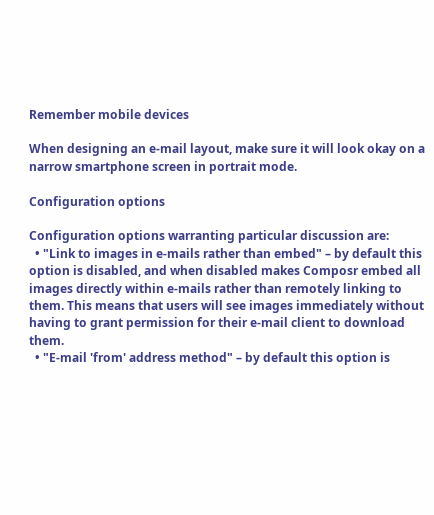Remember mobile devices

When designing an e-mail layout, make sure it will look okay on a narrow smartphone screen in portrait mode.

Configuration options

Configuration options warranting particular discussion are:
  • "Link to images in e-mails rather than embed" – by default this option is disabled, and when disabled makes Composr embed all images directly within e-mails rather than remotely linking to them. This means that users will see images immediately without having to grant permission for their e-mail client to download them.
  • "E-mail 'from' address method" – by default this option is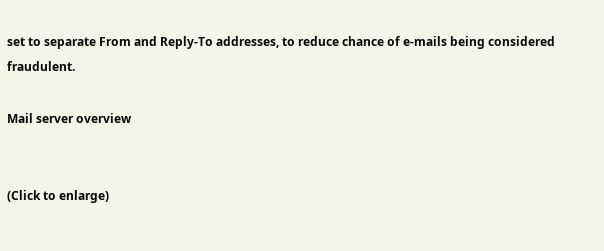set to separate From and Reply-To addresses, to reduce chance of e-mails being considered fraudulent.

Mail server overview


(Click to enlarge)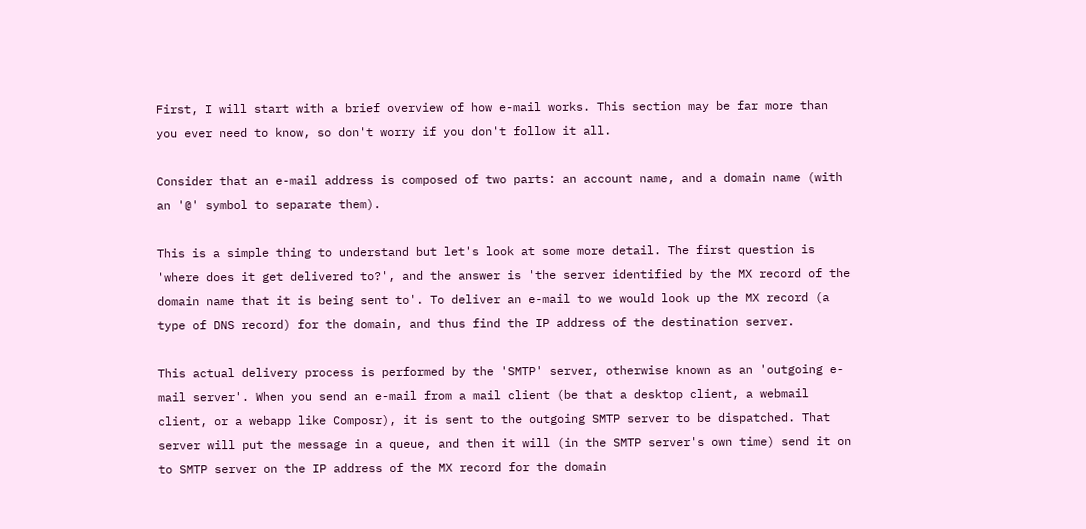First, I will start with a brief overview of how e-mail works. This section may be far more than you ever need to know, so don't worry if you don't follow it all.

Consider that an e-mail address is composed of two parts: an account name, and a domain name (with an '@' symbol to separate them).

This is a simple thing to understand but let's look at some more detail. The first question is 'where does it get delivered to?', and the answer is 'the server identified by the MX record of the domain name that it is being sent to'. To deliver an e-mail to we would look up the MX record (a type of DNS record) for the domain, and thus find the IP address of the destination server.

This actual delivery process is performed by the 'SMTP' server, otherwise known as an 'outgoing e-mail server'. When you send an e-mail from a mail client (be that a desktop client, a webmail client, or a webapp like Composr), it is sent to the outgoing SMTP server to be dispatched. That server will put the message in a queue, and then it will (in the SMTP server's own time) send it on to SMTP server on the IP address of the MX record for the domain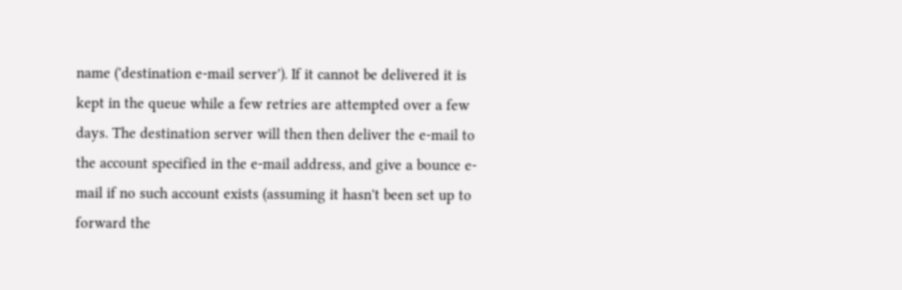name ('destination e-mail server'). If it cannot be delivered it is kept in the queue while a few retries are attempted over a few days. The destination server will then then deliver the e-mail to the account specified in the e-mail address, and give a bounce e-mail if no such account exists (assuming it hasn't been set up to forward the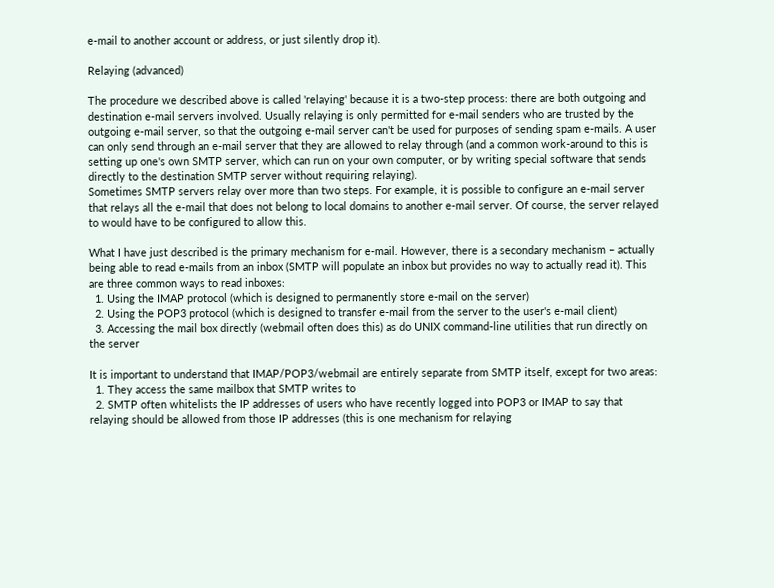e-mail to another account or address, or just silently drop it).

Relaying (advanced)

The procedure we described above is called 'relaying' because it is a two-step process: there are both outgoing and destination e-mail servers involved. Usually relaying is only permitted for e-mail senders who are trusted by the outgoing e-mail server, so that the outgoing e-mail server can't be used for purposes of sending spam e-mails. A user can only send through an e-mail server that they are allowed to relay through (and a common work-around to this is setting up one's own SMTP server, which can run on your own computer, or by writing special software that sends directly to the destination SMTP server without requiring relaying).
Sometimes SMTP servers relay over more than two steps. For example, it is possible to configure an e-mail server that relays all the e-mail that does not belong to local domains to another e-mail server. Of course, the server relayed to would have to be configured to allow this.

What I have just described is the primary mechanism for e-mail. However, there is a secondary mechanism – actually being able to read e-mails from an inbox (SMTP will populate an inbox but provides no way to actually read it). This are three common ways to read inboxes:
  1. Using the IMAP protocol (which is designed to permanently store e-mail on the server)
  2. Using the POP3 protocol (which is designed to transfer e-mail from the server to the user's e-mail client)
  3. Accessing the mail box directly (webmail often does this) as do UNIX command-line utilities that run directly on the server

It is important to understand that IMAP/POP3/webmail are entirely separate from SMTP itself, except for two areas:
  1. They access the same mailbox that SMTP writes to
  2. SMTP often whitelists the IP addresses of users who have recently logged into POP3 or IMAP to say that relaying should be allowed from those IP addresses (this is one mechanism for relaying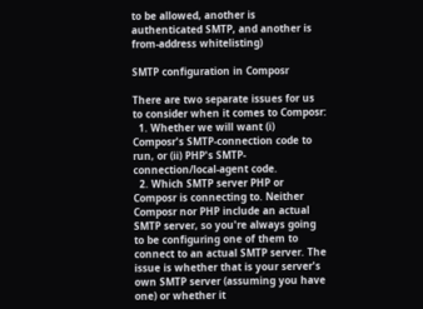to be allowed, another is authenticated SMTP, and another is from-address whitelisting)

SMTP configuration in Composr

There are two separate issues for us to consider when it comes to Composr:
  1. Whether we will want (i) Composr's SMTP-connection code to run, or (ii) PHP's SMTP-connection/local-agent code.
  2. Which SMTP server PHP or Composr is connecting to. Neither Composr nor PHP include an actual SMTP server, so you're always going to be configuring one of them to connect to an actual SMTP server. The issue is whether that is your server's own SMTP server (assuming you have one) or whether it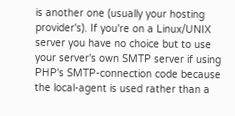is another one (usually your hosting provider's). If you're on a Linux/UNIX server you have no choice but to use your server's own SMTP server if using PHP's SMTP-connection code because the local-agent is used rather than a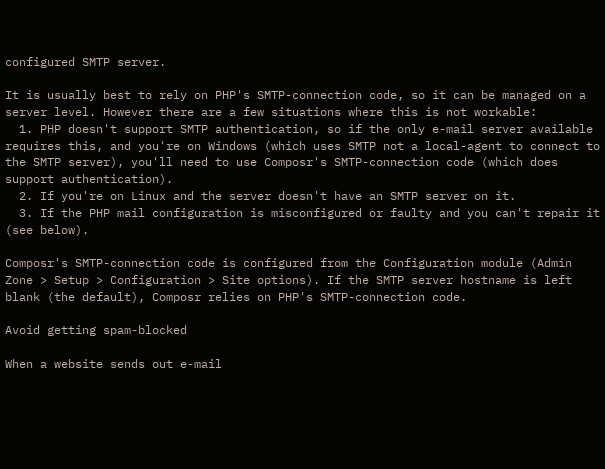configured SMTP server.

It is usually best to rely on PHP's SMTP-connection code, so it can be managed on a server level. However there are a few situations where this is not workable:
  1. PHP doesn't support SMTP authentication, so if the only e-mail server available requires this, and you're on Windows (which uses SMTP not a local-agent to connect to the SMTP server), you'll need to use Composr's SMTP-connection code (which does support authentication).
  2. If you're on Linux and the server doesn't have an SMTP server on it.
  3. If the PHP mail configuration is misconfigured or faulty and you can't repair it (see below).

Composr's SMTP-connection code is configured from the Configuration module (Admin Zone > Setup > Configuration > Site options). If the SMTP server hostname is left blank (the default), Composr relies on PHP's SMTP-connection code.

Avoid getting spam-blocked

When a website sends out e-mail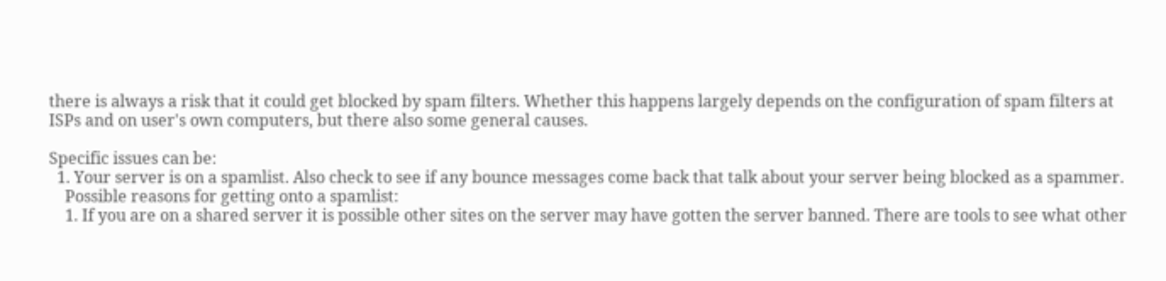there is always a risk that it could get blocked by spam filters. Whether this happens largely depends on the configuration of spam filters at ISPs and on user's own computers, but there also some general causes.

Specific issues can be:
  1. Your server is on a spamlist. Also check to see if any bounce messages come back that talk about your server being blocked as a spammer.
    Possible reasons for getting onto a spamlist:
    1. If you are on a shared server it is possible other sites on the server may have gotten the server banned. There are tools to see what other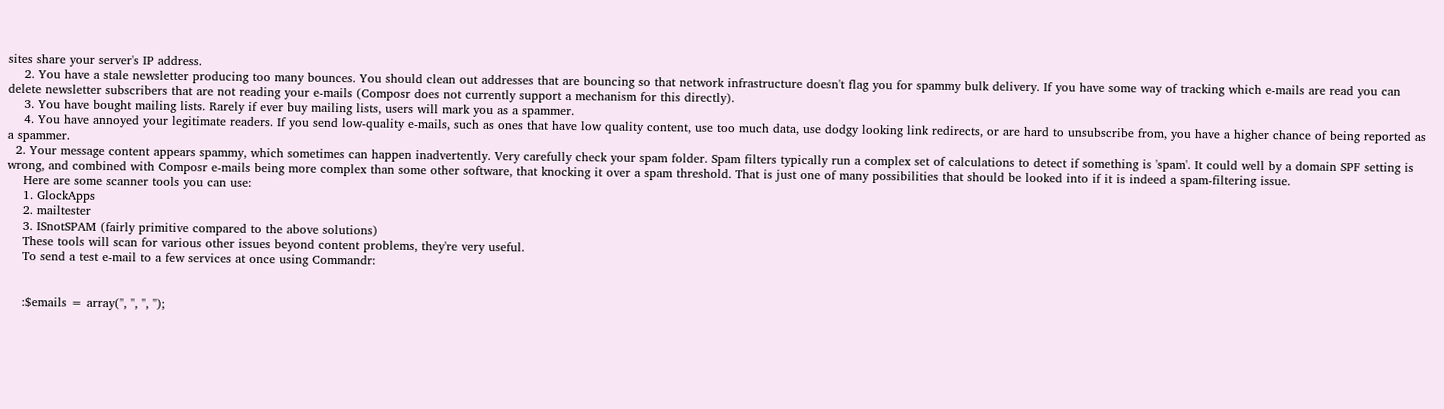sites share your server's IP address.
    2. You have a stale newsletter producing too many bounces. You should clean out addresses that are bouncing so that network infrastructure doesn't flag you for spammy bulk delivery. If you have some way of tracking which e-mails are read you can delete newsletter subscribers that are not reading your e-mails (Composr does not currently support a mechanism for this directly).
    3. You have bought mailing lists. Rarely if ever buy mailing lists, users will mark you as a spammer.
    4. You have annoyed your legitimate readers. If you send low-quality e-mails, such as ones that have low quality content, use too much data, use dodgy looking link redirects, or are hard to unsubscribe from, you have a higher chance of being reported as a spammer.
  2. Your message content appears spammy, which sometimes can happen inadvertently. Very carefully check your spam folder. Spam filters typically run a complex set of calculations to detect if something is 'spam'. It could well by a domain SPF setting is wrong, and combined with Composr e-mails being more complex than some other software, that knocking it over a spam threshold. That is just one of many possibilities that should be looked into if it is indeed a spam-filtering issue.
    Here are some scanner tools you can use:
    1. GlockApps
    2. mailtester
    3. ISnotSPAM (fairly primitive compared to the above solutions)
    These tools will scan for various other issues beyond content problems, they're very useful.
    To send a test e-mail to a few services at once using Commandr:


    :$emails = array('', '', '', '');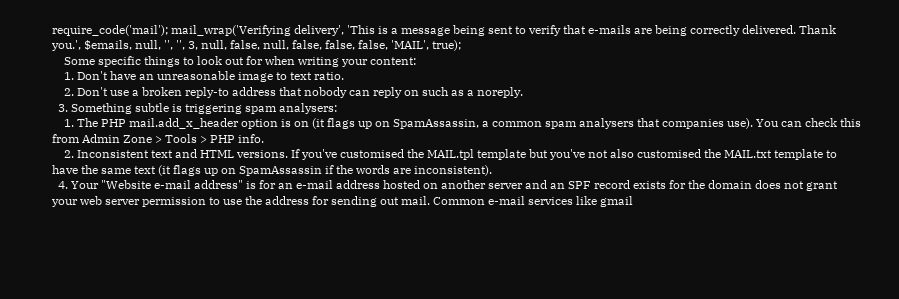require_code('mail'); mail_wrap('Verifying delivery', 'This is a message being sent to verify that e-mails are being correctly delivered. Thank you.', $emails, null, '', '', 3, null, false, null, false, false, false, 'MAIL', true);
    Some specific things to look out for when writing your content:
    1. Don't have an unreasonable image to text ratio.
    2. Don't use a broken reply-to address that nobody can reply on such as a noreply.
  3. Something subtle is triggering spam analysers:
    1. The PHP mail.add_x_header option is on (it flags up on SpamAssassin, a common spam analysers that companies use). You can check this from Admin Zone > Tools > PHP info.
    2. Inconsistent text and HTML versions. If you've customised the MAIL.tpl template but you've not also customised the MAIL.txt template to have the same text (it flags up on SpamAssassin if the words are inconsistent).
  4. Your "Website e-mail address" is for an e-mail address hosted on another server and an SPF record exists for the domain does not grant your web server permission to use the address for sending out mail. Common e-mail services like gmail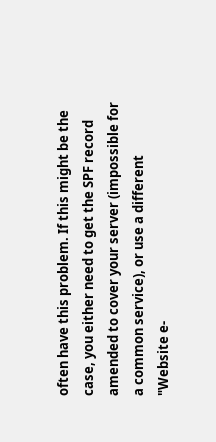often have this problem. If this might be the case, you either need to get the SPF record amended to cover your server (impossible for a common service), or use a different "Website e-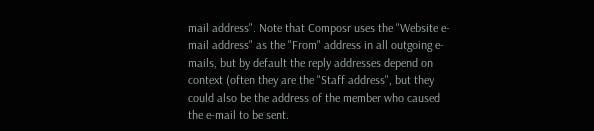mail address". Note that Composr uses the "Website e-mail address" as the "From" address in all outgoing e-mails, but by default the reply addresses depend on context (often they are the "Staff address", but they could also be the address of the member who caused the e-mail to be sent.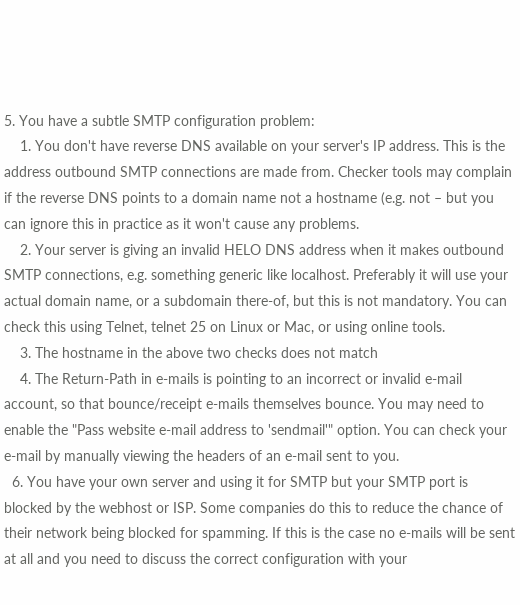5. You have a subtle SMTP configuration problem:
    1. You don't have reverse DNS available on your server's IP address. This is the address outbound SMTP connections are made from. Checker tools may complain if the reverse DNS points to a domain name not a hostname (e.g. not – but you can ignore this in practice as it won't cause any problems.
    2. Your server is giving an invalid HELO DNS address when it makes outbound SMTP connections, e.g. something generic like localhost. Preferably it will use your actual domain name, or a subdomain there-of, but this is not mandatory. You can check this using Telnet, telnet 25 on Linux or Mac, or using online tools.
    3. The hostname in the above two checks does not match
    4. The Return-Path in e-mails is pointing to an incorrect or invalid e-mail account, so that bounce/receipt e-mails themselves bounce. You may need to enable the "Pass website e-mail address to 'sendmail'" option. You can check your e-mail by manually viewing the headers of an e-mail sent to you.
  6. You have your own server and using it for SMTP but your SMTP port is blocked by the webhost or ISP. Some companies do this to reduce the chance of their network being blocked for spamming. If this is the case no e-mails will be sent at all and you need to discuss the correct configuration with your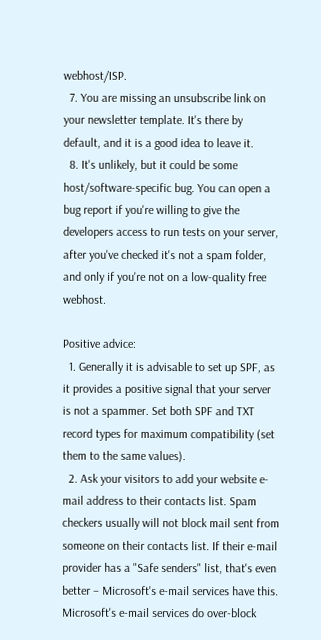webhost/ISP.
  7. You are missing an unsubscribe link on your newsletter template. It's there by default, and it is a good idea to leave it.
  8. It's unlikely, but it could be some host/software-specific bug. You can open a bug report if you're willing to give the developers access to run tests on your server, after you've checked it's not a spam folder, and only if you're not on a low-quality free webhost.

Positive advice:
  1. Generally it is advisable to set up SPF, as it provides a positive signal that your server is not a spammer. Set both SPF and TXT record types for maximum compatibility (set them to the same values).
  2. Ask your visitors to add your website e-mail address to their contacts list. Spam checkers usually will not block mail sent from someone on their contacts list. If their e-mail provider has a "Safe senders" list, that's even better – Microsoft's e-mail services have this. Microsoft's e-mail services do over-block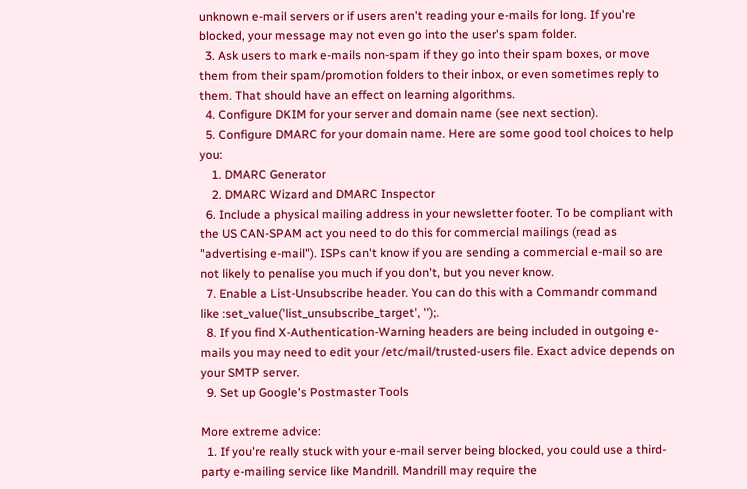unknown e-mail servers or if users aren't reading your e-mails for long. If you're blocked, your message may not even go into the user's spam folder.
  3. Ask users to mark e-mails non-spam if they go into their spam boxes, or move them from their spam/promotion folders to their inbox, or even sometimes reply to them. That should have an effect on learning algorithms.
  4. Configure DKIM for your server and domain name (see next section).
  5. Configure DMARC for your domain name. Here are some good tool choices to help you:
    1. DMARC Generator
    2. DMARC Wizard and DMARC Inspector
  6. Include a physical mailing address in your newsletter footer. To be compliant with the US CAN-SPAM act you need to do this for commercial mailings (read as "advertising e-mail"). ISPs can't know if you are sending a commercial e-mail so are not likely to penalise you much if you don't, but you never know.
  7. Enable a List-Unsubscribe header. You can do this with a Commandr command like :set_value('list_unsubscribe_target', '');.
  8. If you find X-Authentication-Warning headers are being included in outgoing e-mails you may need to edit your /etc/mail/trusted-users file. Exact advice depends on your SMTP server.
  9. Set up Google's Postmaster Tools

More extreme advice:
  1. If you're really stuck with your e-mail server being blocked, you could use a third-party e-mailing service like Mandrill. Mandrill may require the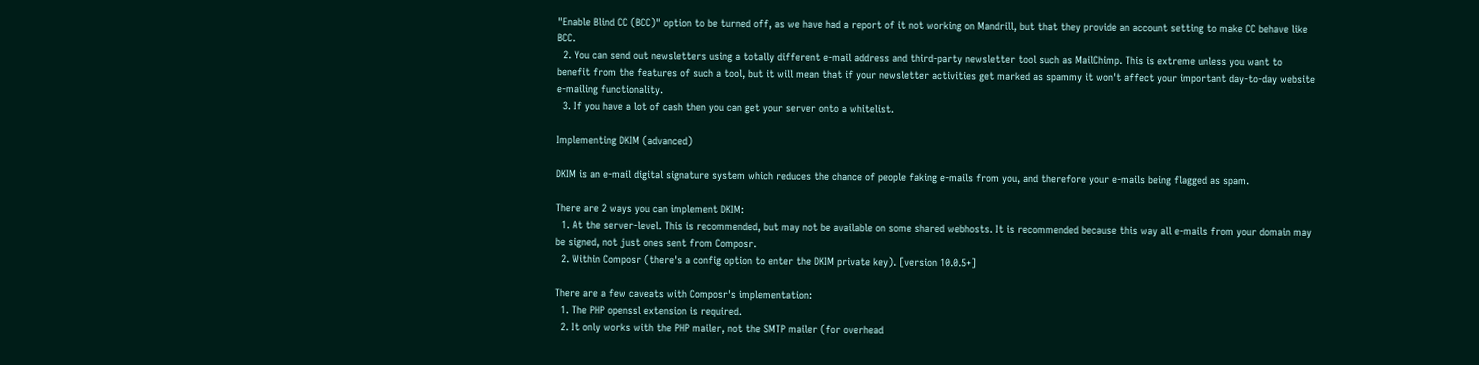"Enable Blind CC (BCC)" option to be turned off, as we have had a report of it not working on Mandrill, but that they provide an account setting to make CC behave like BCC.
  2. You can send out newsletters using a totally different e-mail address and third-party newsletter tool such as MailChimp. This is extreme unless you want to benefit from the features of such a tool, but it will mean that if your newsletter activities get marked as spammy it won't affect your important day-to-day website e-mailing functionality.
  3. If you have a lot of cash then you can get your server onto a whitelist.

Implementing DKIM (advanced)

DKIM is an e-mail digital signature system which reduces the chance of people faking e-mails from you, and therefore your e-mails being flagged as spam.

There are 2 ways you can implement DKIM:
  1. At the server-level. This is recommended, but may not be available on some shared webhosts. It is recommended because this way all e-mails from your domain may be signed, not just ones sent from Composr.
  2. Within Composr (there's a config option to enter the DKIM private key). [version 10.0.5+]

There are a few caveats with Composr's implementation:
  1. The PHP openssl extension is required.
  2. It only works with the PHP mailer, not the SMTP mailer (for overhead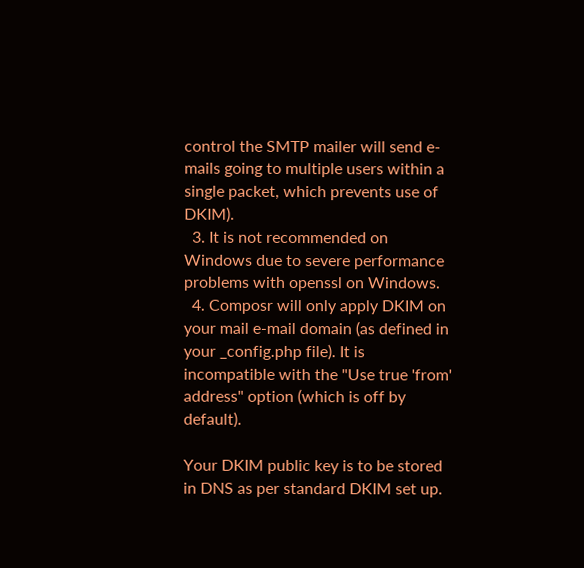control the SMTP mailer will send e-mails going to multiple users within a single packet, which prevents use of DKIM).
  3. It is not recommended on Windows due to severe performance problems with openssl on Windows.
  4. Composr will only apply DKIM on your mail e-mail domain (as defined in your _config.php file). It is incompatible with the "Use true 'from' address" option (which is off by default).

Your DKIM public key is to be stored in DNS as per standard DKIM set up.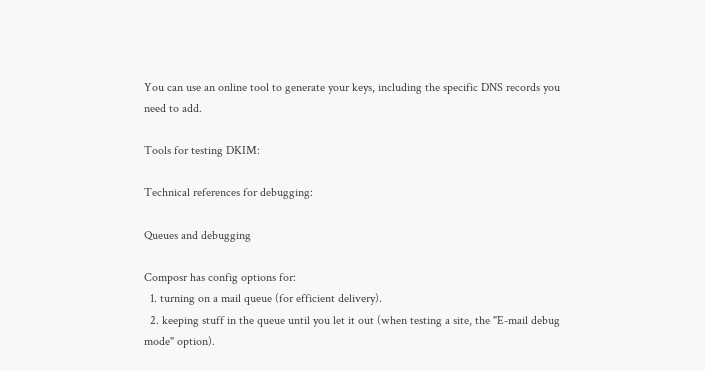You can use an online tool to generate your keys, including the specific DNS records you need to add.

Tools for testing DKIM:

Technical references for debugging:

Queues and debugging

Composr has config options for:
  1. turning on a mail queue (for efficient delivery).
  2. keeping stuff in the queue until you let it out (when testing a site, the "E-mail debug mode" option).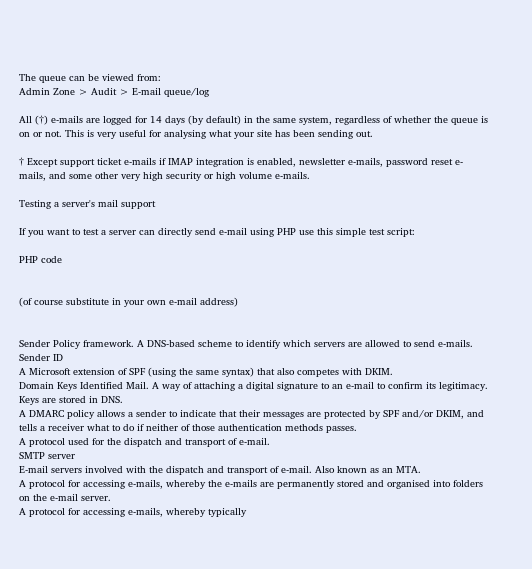The queue can be viewed from:
Admin Zone > Audit > E-mail queue/log

All (†) e-mails are logged for 14 days (by default) in the same system, regardless of whether the queue is on or not. This is very useful for analysing what your site has been sending out.

† Except support ticket e-mails if IMAP integration is enabled, newsletter e-mails, password reset e-mails, and some other very high security or high volume e-mails.

Testing a server's mail support

If you want to test a server can directly send e-mail using PHP use this simple test script:

PHP code


(of course substitute in your own e-mail address)


Sender Policy framework. A DNS-based scheme to identify which servers are allowed to send e-mails.
Sender ID
A Microsoft extension of SPF (using the same syntax) that also competes with DKIM.
Domain Keys Identified Mail. A way of attaching a digital signature to an e-mail to confirm its legitimacy. Keys are stored in DNS.
A DMARC policy allows a sender to indicate that their messages are protected by SPF and/or DKIM, and tells a receiver what to do if neither of those authentication methods passes.
A protocol used for the dispatch and transport of e-mail.
SMTP server
E-mail servers involved with the dispatch and transport of e-mail. Also known as an MTA.
A protocol for accessing e-mails, whereby the e-mails are permanently stored and organised into folders on the e-mail server.
A protocol for accessing e-mails, whereby typically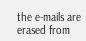the e-mails are erased from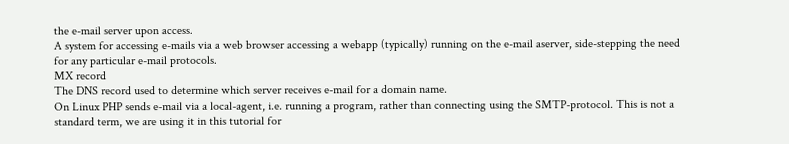the e-mail server upon access.
A system for accessing e-mails via a web browser accessing a webapp (typically) running on the e-mail aserver, side-stepping the need for any particular e-mail protocols.
MX record
The DNS record used to determine which server receives e-mail for a domain name.
On Linux PHP sends e-mail via a local-agent, i.e. running a program, rather than connecting using the SMTP-protocol. This is not a standard term, we are using it in this tutorial for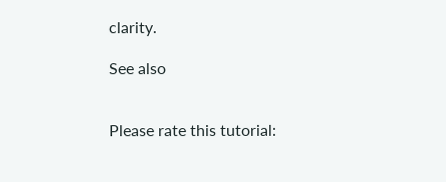clarity.

See also


Please rate this tutorial: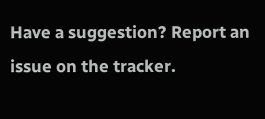Have a suggestion? Report an issue on the tracker.